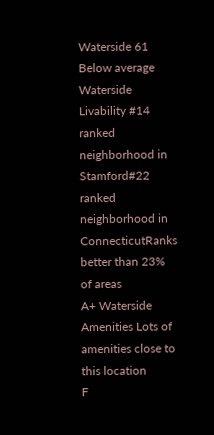Waterside 61 Below average
Waterside Livability #14 ranked neighborhood in Stamford#22 ranked neighborhood in ConnecticutRanks better than 23% of areas
A+ Waterside Amenities Lots of amenities close to this location
F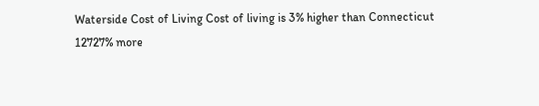Waterside Cost of Living Cost of living is 3% higher than Connecticut
12727% more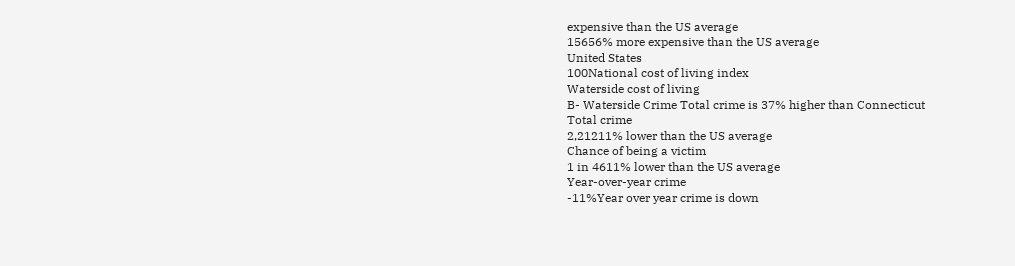expensive than the US average
15656% more expensive than the US average
United States
100National cost of living index
Waterside cost of living
B- Waterside Crime Total crime is 37% higher than Connecticut
Total crime
2,21211% lower than the US average
Chance of being a victim
1 in 4611% lower than the US average
Year-over-year crime
-11%Year over year crime is down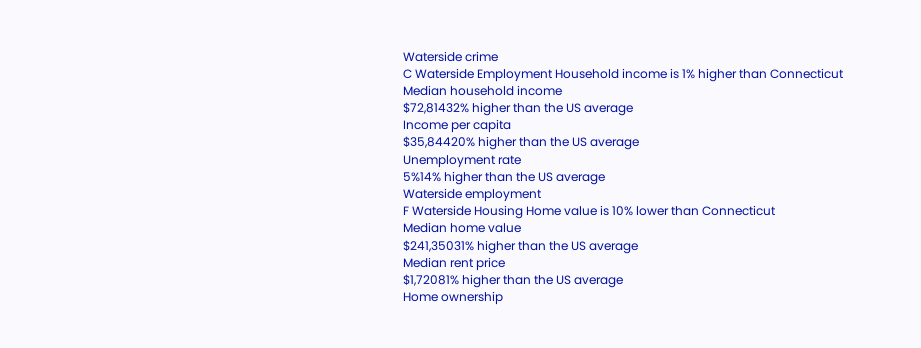Waterside crime
C Waterside Employment Household income is 1% higher than Connecticut
Median household income
$72,81432% higher than the US average
Income per capita
$35,84420% higher than the US average
Unemployment rate
5%14% higher than the US average
Waterside employment
F Waterside Housing Home value is 10% lower than Connecticut
Median home value
$241,35031% higher than the US average
Median rent price
$1,72081% higher than the US average
Home ownership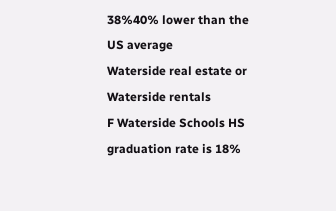38%40% lower than the US average
Waterside real estate or Waterside rentals
F Waterside Schools HS graduation rate is 18%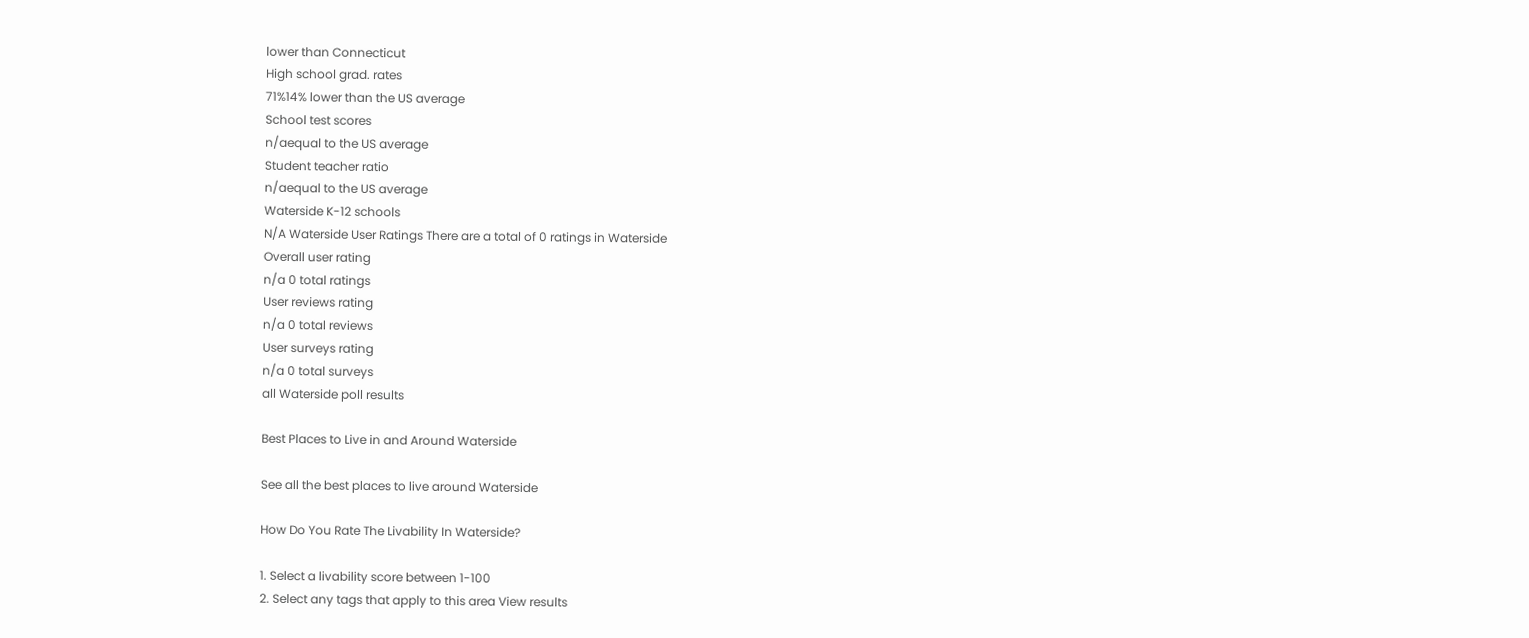lower than Connecticut
High school grad. rates
71%14% lower than the US average
School test scores
n/aequal to the US average
Student teacher ratio
n/aequal to the US average
Waterside K-12 schools
N/A Waterside User Ratings There are a total of 0 ratings in Waterside
Overall user rating
n/a 0 total ratings
User reviews rating
n/a 0 total reviews
User surveys rating
n/a 0 total surveys
all Waterside poll results

Best Places to Live in and Around Waterside

See all the best places to live around Waterside

How Do You Rate The Livability In Waterside?

1. Select a livability score between 1-100
2. Select any tags that apply to this area View results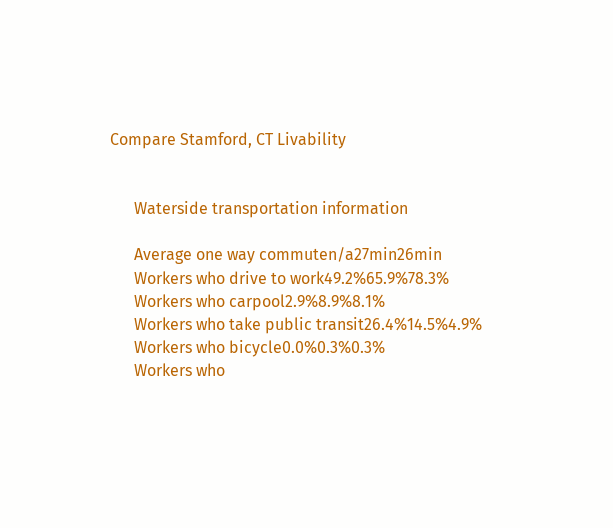Compare Stamford, CT Livability


      Waterside transportation information

      Average one way commuten/a27min26min
      Workers who drive to work49.2%65.9%78.3%
      Workers who carpool2.9%8.9%8.1%
      Workers who take public transit26.4%14.5%4.9%
      Workers who bicycle0.0%0.3%0.3%
      Workers who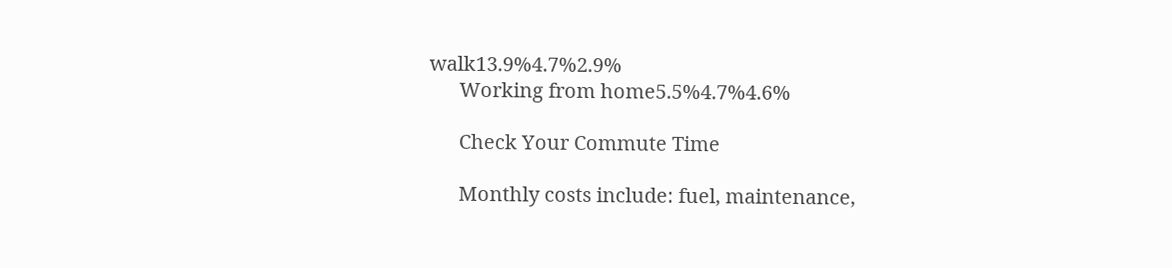walk13.9%4.7%2.9%
      Working from home5.5%4.7%4.6%

      Check Your Commute Time

      Monthly costs include: fuel, maintenance,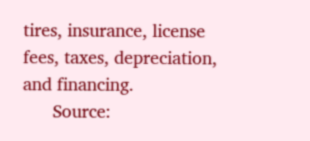tires, insurance, license fees, taxes, depreciation, and financing.
      Source: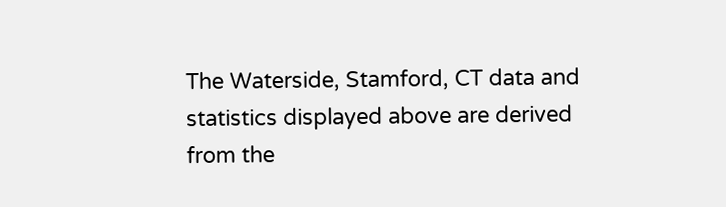The Waterside, Stamford, CT data and statistics displayed above are derived from the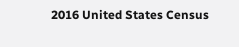2016 United States Census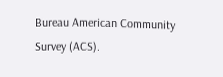Bureau American Community Survey (ACS).